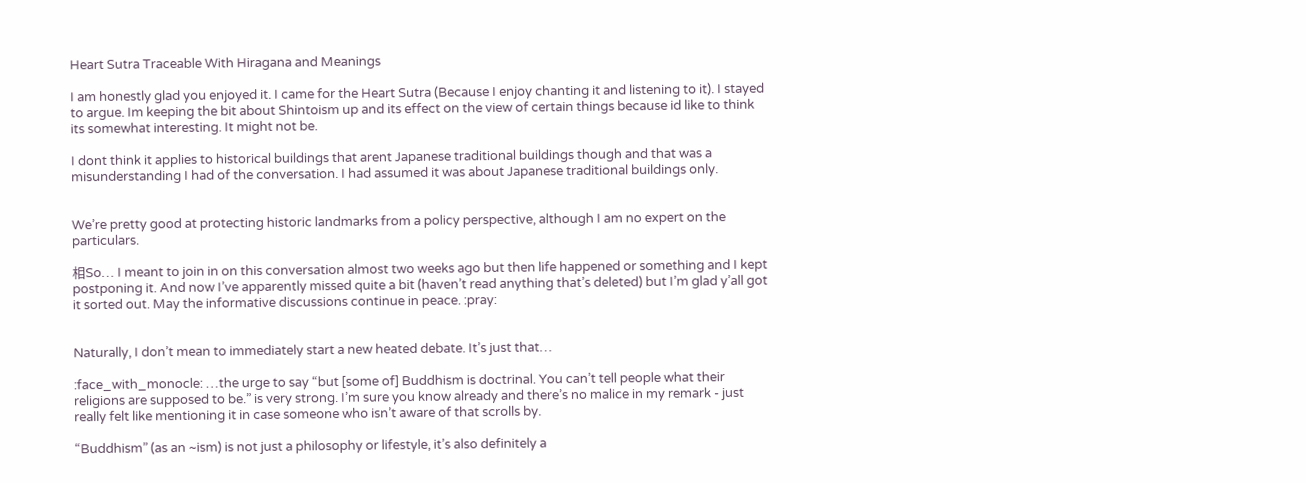Heart Sutra Traceable With Hiragana and Meanings

I am honestly glad you enjoyed it. I came for the Heart Sutra (Because I enjoy chanting it and listening to it). I stayed to argue. Im keeping the bit about Shintoism up and its effect on the view of certain things because id like to think its somewhat interesting. It might not be.

I dont think it applies to historical buildings that arent Japanese traditional buildings though and that was a misunderstanding I had of the conversation. I had assumed it was about Japanese traditional buildings only.


We’re pretty good at protecting historic landmarks from a policy perspective, although I am no expert on the particulars.

相So… I meant to join in on this conversation almost two weeks ago but then life happened or something and I kept postponing it. And now I’ve apparently missed quite a bit (haven’t read anything that’s deleted) but I’m glad y’all got it sorted out. May the informative discussions continue in peace. :pray:


Naturally, I don’t mean to immediately start a new heated debate. It’s just that…

:face_with_monocle: …the urge to say “but [some of] Buddhism is doctrinal. You can’t tell people what their religions are supposed to be.” is very strong. I’m sure you know already and there’s no malice in my remark - just really felt like mentioning it in case someone who isn’t aware of that scrolls by.

“Buddhism” (as an ~ism) is not just a philosophy or lifestyle, it’s also definitely a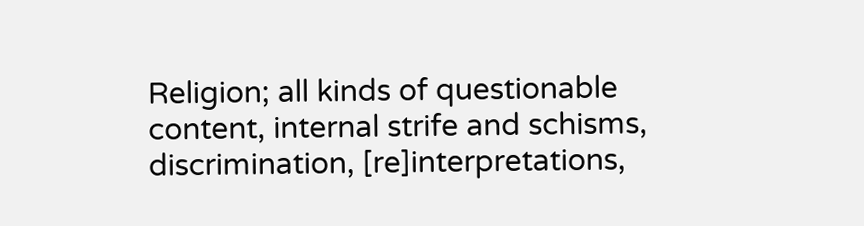Religion; all kinds of questionable content, internal strife and schisms, discrimination, [re]interpretations,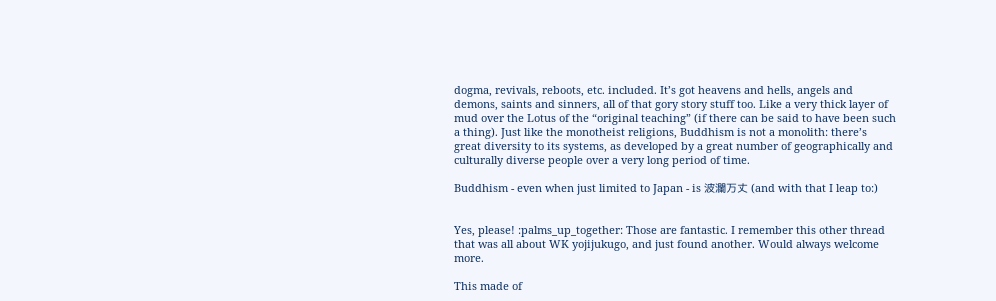dogma, revivals, reboots, etc. included. It’s got heavens and hells, angels and demons, saints and sinners, all of that gory story stuff too. Like a very thick layer of mud over the Lotus of the “original teaching” (if there can be said to have been such a thing). Just like the monotheist religions, Buddhism is not a monolith: there’s great diversity to its systems, as developed by a great number of geographically and culturally diverse people over a very long period of time.

Buddhism - even when just limited to Japan - is 波瀾万丈 (and with that I leap to:)


Yes, please! :palms_up_together: Those are fantastic. I remember this other thread that was all about WK yojijukugo, and just found another. Would always welcome more.

This made of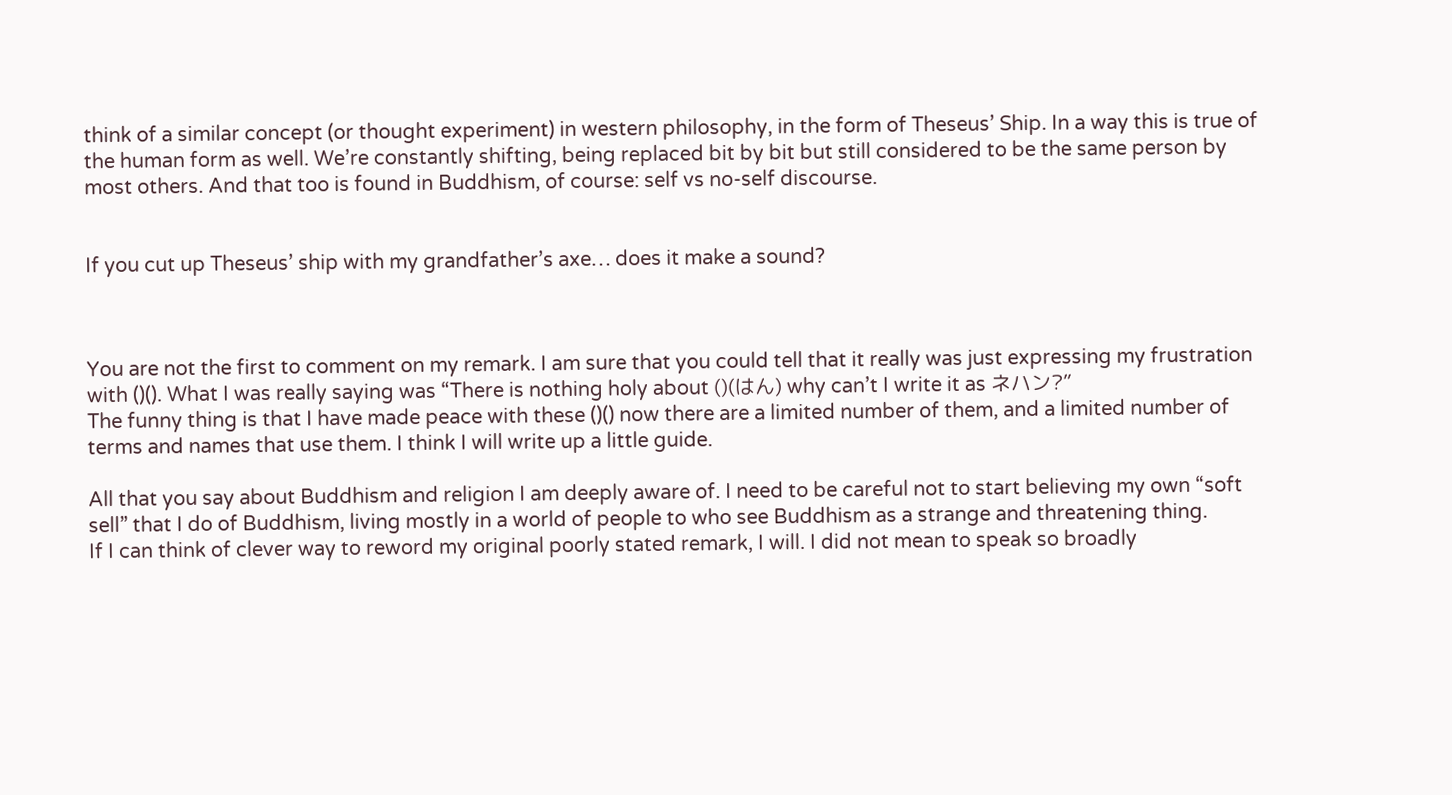think of a similar concept (or thought experiment) in western philosophy, in the form of Theseus’ Ship. In a way this is true of the human form as well. We’re constantly shifting, being replaced bit by bit but still considered to be the same person by most others. And that too is found in Buddhism, of course: self vs no-self discourse.


If you cut up Theseus’ ship with my grandfather’s axe… does it make a sound?



You are not the first to comment on my remark. I am sure that you could tell that it really was just expressing my frustration with ()(). What I was really saying was “There is nothing holy about ()(はん) why can’t I write it as ネハン?”
The funny thing is that I have made peace with these ()() now there are a limited number of them, and a limited number of terms and names that use them. I think I will write up a little guide.

All that you say about Buddhism and religion I am deeply aware of. I need to be careful not to start believing my own “soft sell” that I do of Buddhism, living mostly in a world of people to who see Buddhism as a strange and threatening thing.
If I can think of clever way to reword my original poorly stated remark, I will. I did not mean to speak so broadly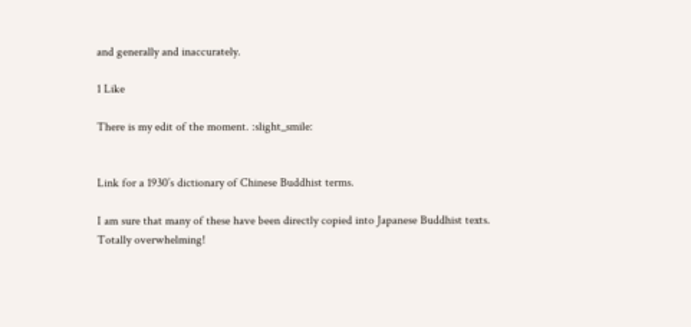and generally and inaccurately.

1 Like

There is my edit of the moment. :slight_smile:


Link for a 1930’s dictionary of Chinese Buddhist terms.

I am sure that many of these have been directly copied into Japanese Buddhist texts. Totally overwhelming!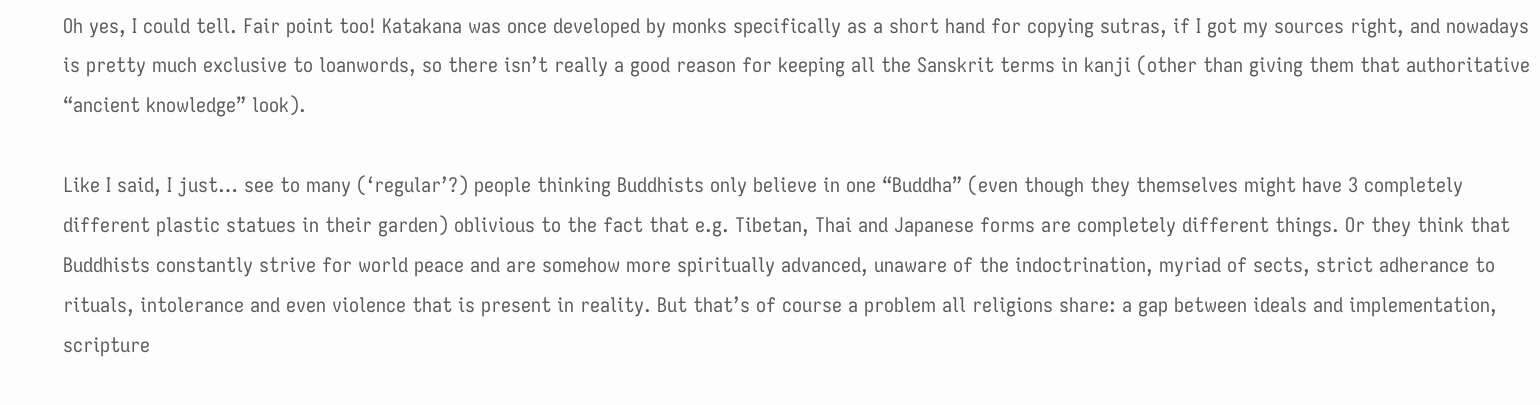Oh yes, I could tell. Fair point too! Katakana was once developed by monks specifically as a short hand for copying sutras, if I got my sources right, and nowadays is pretty much exclusive to loanwords, so there isn’t really a good reason for keeping all the Sanskrit terms in kanji (other than giving them that authoritative “ancient knowledge” look).

Like I said, I just… see to many (‘regular’?) people thinking Buddhists only believe in one “Buddha” (even though they themselves might have 3 completely different plastic statues in their garden) oblivious to the fact that e.g. Tibetan, Thai and Japanese forms are completely different things. Or they think that Buddhists constantly strive for world peace and are somehow more spiritually advanced, unaware of the indoctrination, myriad of sects, strict adherance to rituals, intolerance and even violence that is present in reality. But that’s of course a problem all religions share: a gap between ideals and implementation, scripture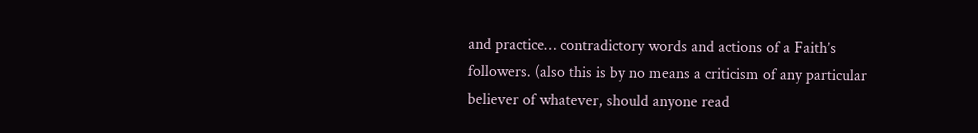and practice… contradictory words and actions of a Faith’s followers. (also this is by no means a criticism of any particular believer of whatever, should anyone read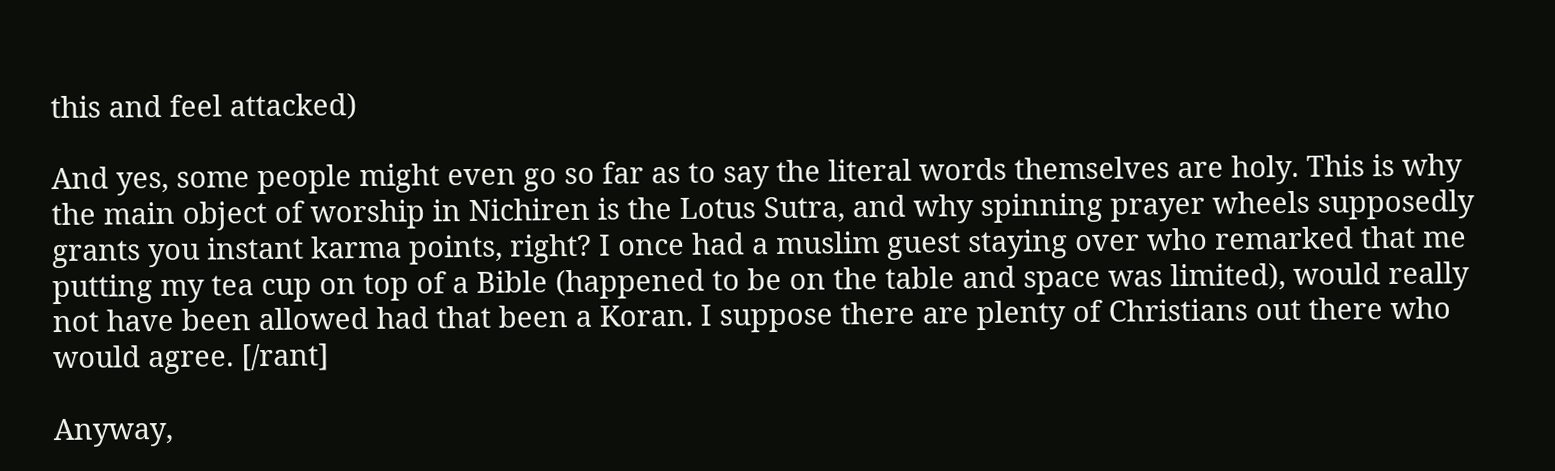this and feel attacked)

And yes, some people might even go so far as to say the literal words themselves are holy. This is why the main object of worship in Nichiren is the Lotus Sutra, and why spinning prayer wheels supposedly grants you instant karma points, right? I once had a muslim guest staying over who remarked that me putting my tea cup on top of a Bible (happened to be on the table and space was limited), would really not have been allowed had that been a Koran. I suppose there are plenty of Christians out there who would agree. [/rant]

Anyway,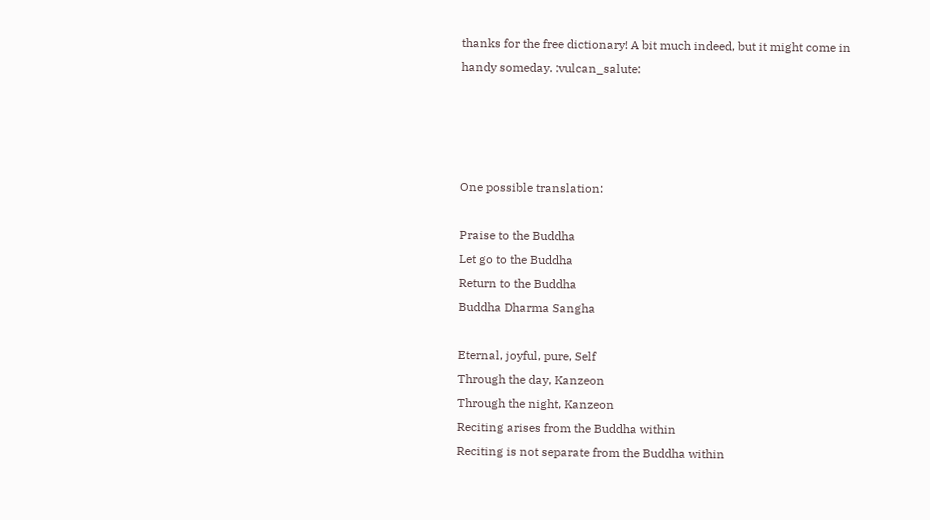thanks for the free dictionary! A bit much indeed, but it might come in handy someday. :vulcan_salute:




One possible translation:

Praise to the Buddha
Let go to the Buddha
Return to the Buddha
Buddha Dharma Sangha

Eternal, joyful, pure, Self
Through the day, Kanzeon
Through the night, Kanzeon
Reciting arises from the Buddha within
Reciting is not separate from the Buddha within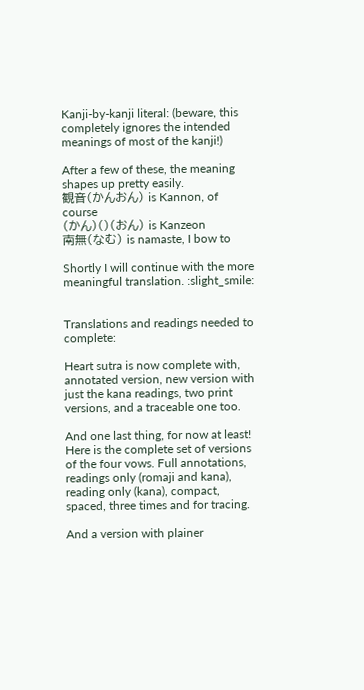Kanji-by-kanji literal: (beware, this completely ignores the intended meanings of most of the kanji!)

After a few of these, the meaning shapes up pretty easily.
観音(かんおん) is Kannon, of course
(かん)()(おん) is Kanzeon
南無(なむ) is namaste, I bow to

Shortly I will continue with the more meaningful translation. :slight_smile:


Translations and readings needed to complete:

Heart sutra is now complete with, annotated version, new version with just the kana readings, two print versions, and a traceable one too.

And one last thing, for now at least! Here is the complete set of versions of the four vows. Full annotations, readings only (romaji and kana), reading only (kana), compact, spaced, three times and for tracing.

And a version with plainer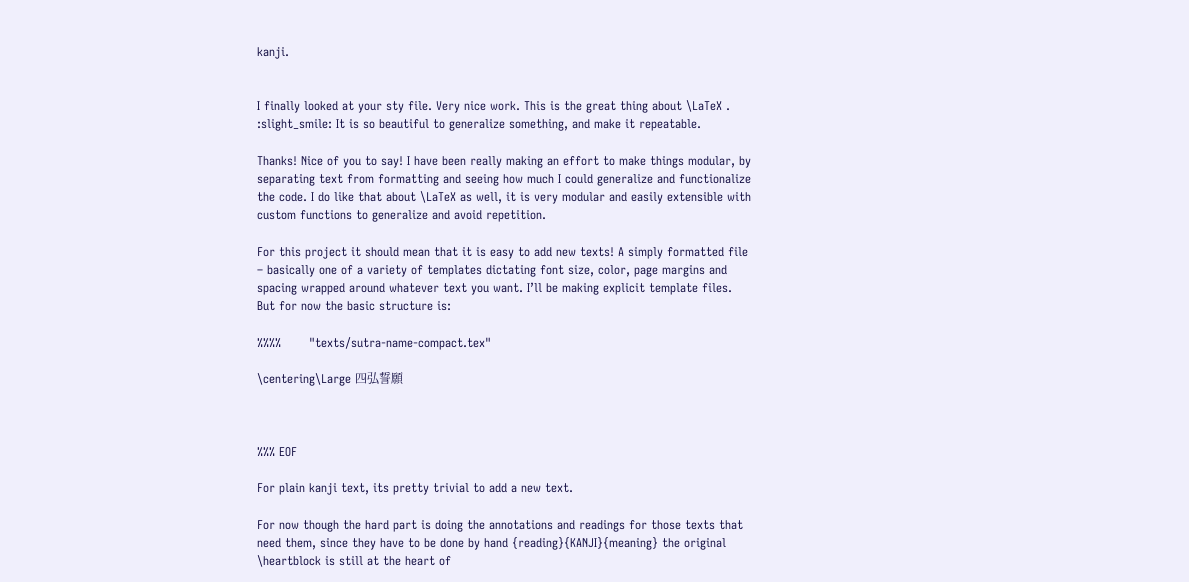kanji.


I finally looked at your sty file. Very nice work. This is the great thing about \LaTeX . :slight_smile: It is so beautiful to generalize something, and make it repeatable.

Thanks! Nice of you to say! I have been really making an effort to make things modular, by separating text from formatting and seeing how much I could generalize and functionalize the code. I do like that about \LaTeX as well, it is very modular and easily extensible with custom functions to generalize and avoid repetition.

For this project it should mean that it is easy to add new texts! A simply formatted file – basically one of a variety of templates dictating font size, color, page margins and spacing wrapped around whatever text you want. I’ll be making explicit template files. But for now the basic structure is:

%%%%       "texts/sutra-name-compact.tex"

\centering\Large 四弘誓願



%%% EOF

For plain kanji text, its pretty trivial to add a new text.

For now though the hard part is doing the annotations and readings for those texts that need them, since they have to be done by hand {reading}{KANJI}{meaning} the original \heartblock is still at the heart of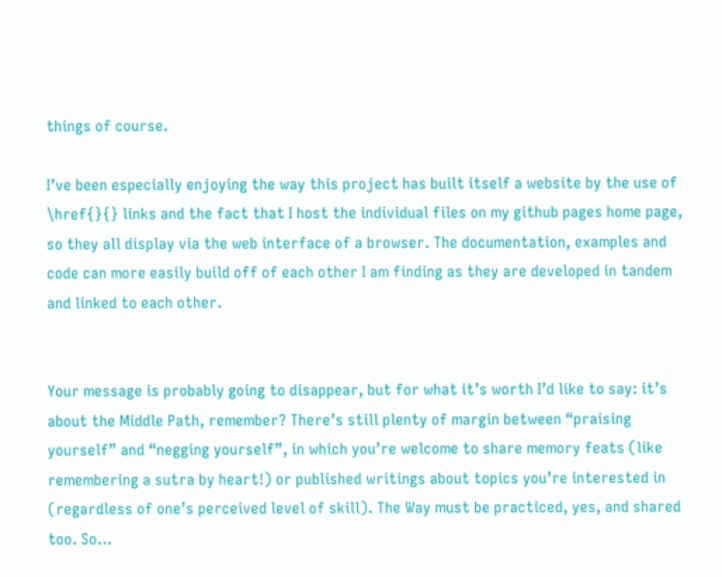things of course.

I’ve been especially enjoying the way this project has built itself a website by the use of \href{}{} links and the fact that I host the individual files on my github pages home page, so they all display via the web interface of a browser. The documentation, examples and code can more easily build off of each other I am finding as they are developed in tandem and linked to each other.


Your message is probably going to disappear, but for what it’s worth I’d like to say: it’s about the Middle Path, remember? There’s still plenty of margin between “praising yourself” and “negging yourself”, in which you’re welcome to share memory feats (like remembering a sutra by heart!) or published writings about topics you’re interested in (regardless of one’s perceived level of skill). The Way must be practiced, yes, and shared too. So…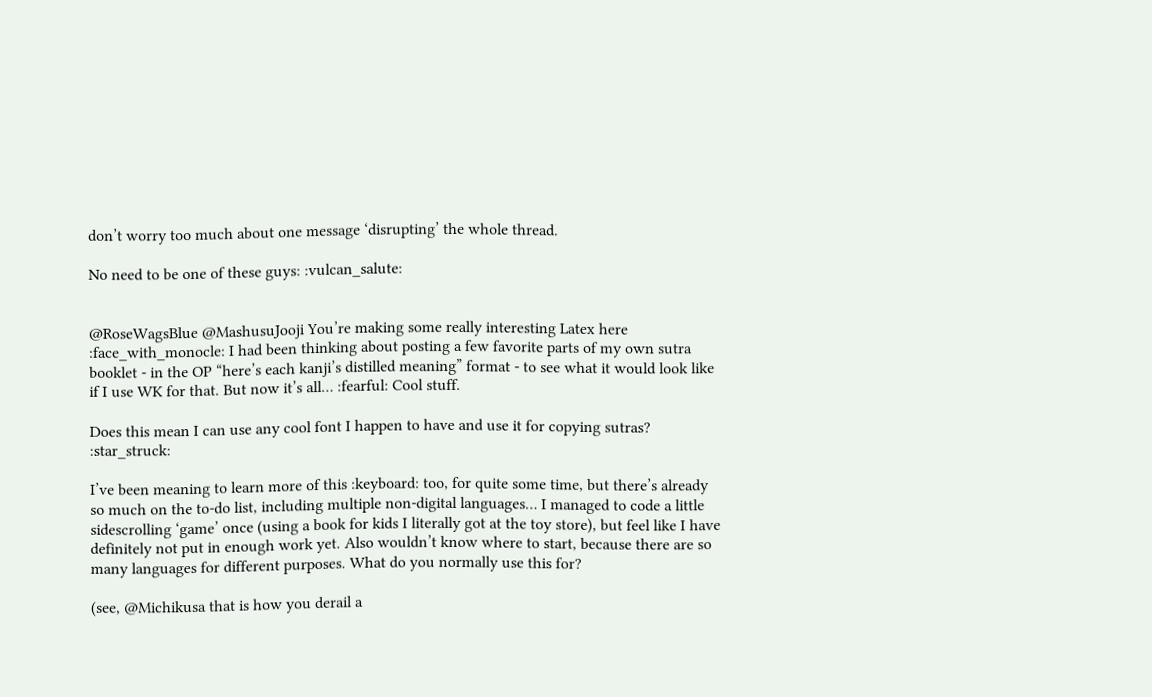don’t worry too much about one message ‘disrupting’ the whole thread.

No need to be one of these guys: :vulcan_salute:


@RoseWagsBlue @MashusuJooji You’re making some really interesting Latex here :face_with_monocle: I had been thinking about posting a few favorite parts of my own sutra booklet - in the OP “here’s each kanji’s distilled meaning” format - to see what it would look like if I use WK for that. But now it’s all… :fearful: Cool stuff.

Does this mean I can use any cool font I happen to have and use it for copying sutras? :star_struck:

I’ve been meaning to learn more of this :keyboard: too, for quite some time, but there’s already so much on the to-do list, including multiple non-digital languages… I managed to code a little sidescrolling ‘game’ once (using a book for kids I literally got at the toy store), but feel like I have definitely not put in enough work yet. Also wouldn’t know where to start, because there are so many languages for different purposes. What do you normally use this for?

(see, @Michikusa that is how you derail a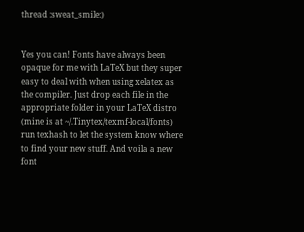thread :sweat_smile:)


Yes you can! Fonts have always been opaque for me with LaTeX but they super easy to deal with when using xelatex as the compiler. Just drop each file in the appropriate folder in your LaTeX distro (mine is at ~/.Tinytex/texmf-local/fonts) run texhash to let the system know where to find your new stuff. And voila a new font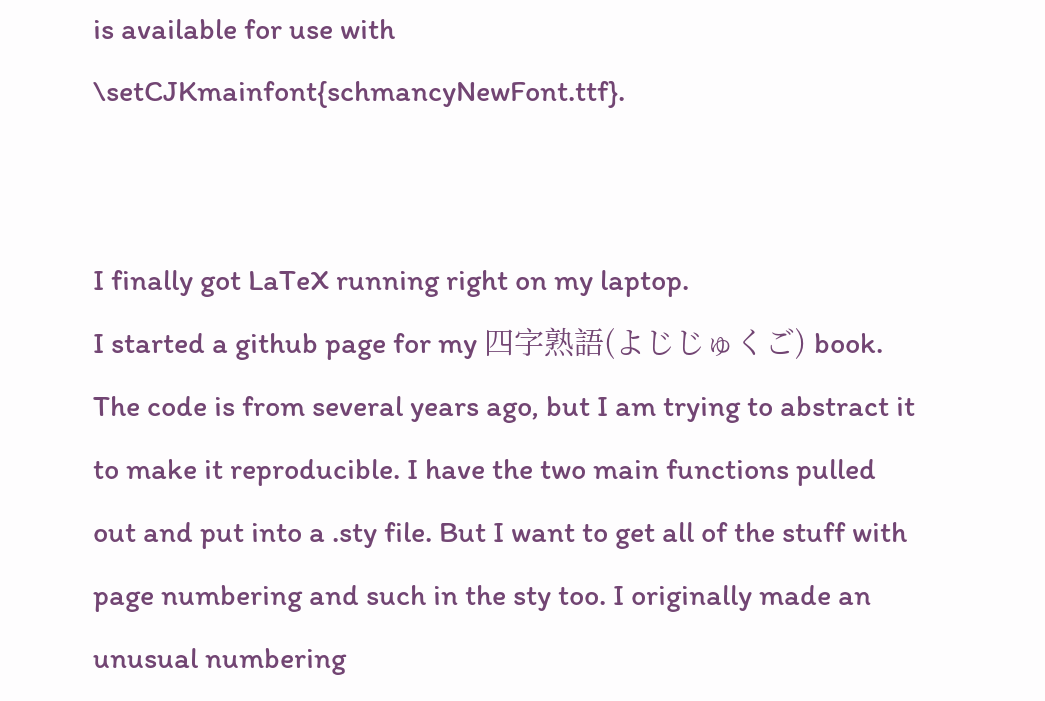is available for use with \setCJKmainfont{schmancyNewFont.ttf}.


I finally got LaTeX running right on my laptop.
I started a github page for my 四字熟語(よじじゅくご) book.
The code is from several years ago, but I am trying to abstract it to make it reproducible. I have the two main functions pulled out and put into a .sty file. But I want to get all of the stuff with page numbering and such in the sty too. I originally made an unusual numbering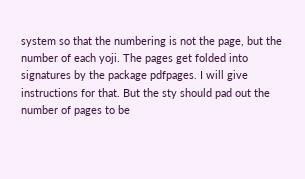system so that the numbering is not the page, but the number of each yoji. The pages get folded into signatures by the package pdfpages. I will give instructions for that. But the sty should pad out the number of pages to be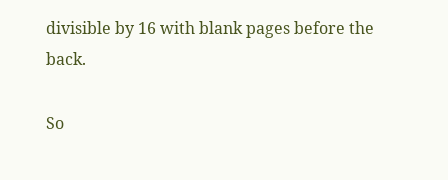divisible by 16 with blank pages before the back.

So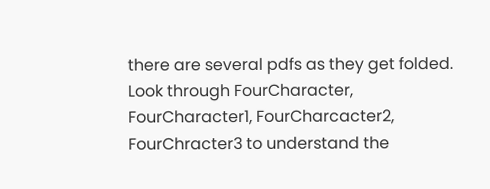there are several pdfs as they get folded. Look through FourCharacter, FourCharacter1, FourCharcacter2, FourChracter3 to understand the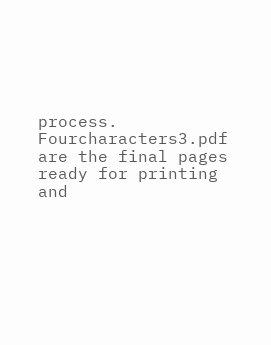process.
Fourcharacters3.pdf are the final pages ready for printing and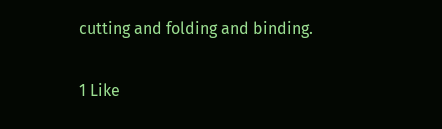cutting and folding and binding.

1 Like